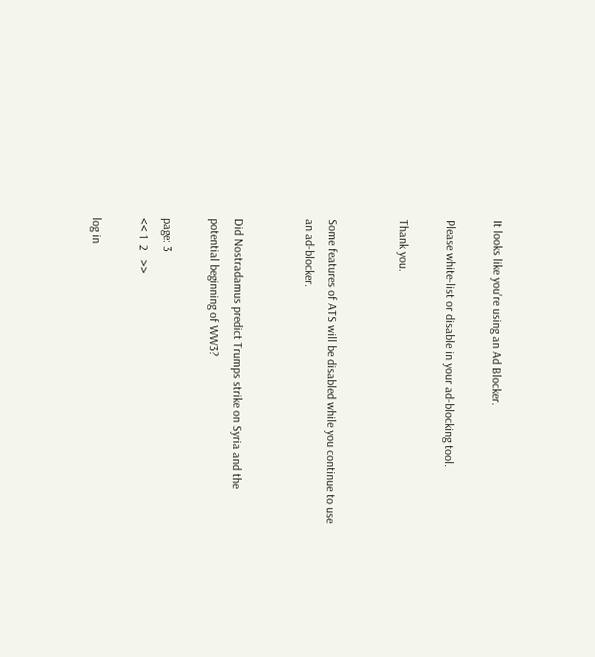It looks like you're using an Ad Blocker.

Please white-list or disable in your ad-blocking tool.

Thank you.


Some features of ATS will be disabled while you continue to use an ad-blocker.


Did Nostradamus predict Trumps strike on Syria and the potential beginning of WW3?

page: 3
<< 1  2   >>

log in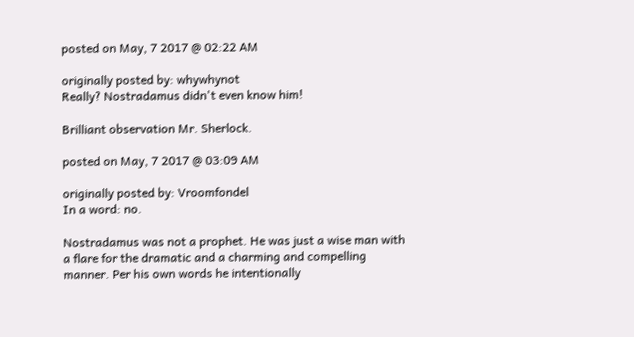posted on May, 7 2017 @ 02:22 AM

originally posted by: whywhynot
Really? Nostradamus didn't even know him!

Brilliant observation Mr. Sherlock.

posted on May, 7 2017 @ 03:09 AM

originally posted by: Vroomfondel
In a word: no.

Nostradamus was not a prophet. He was just a wise man with a flare for the dramatic and a charming and compelling manner. Per his own words he intentionally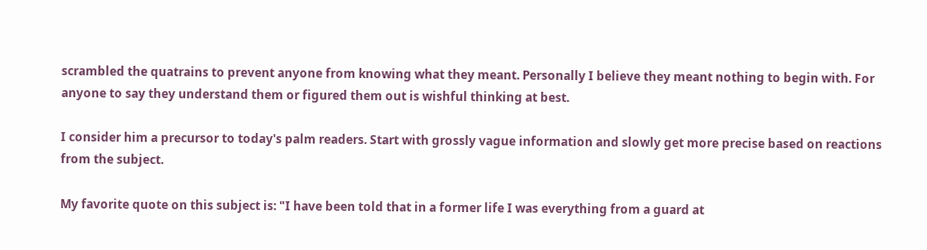scrambled the quatrains to prevent anyone from knowing what they meant. Personally I believe they meant nothing to begin with. For anyone to say they understand them or figured them out is wishful thinking at best.

I consider him a precursor to today's palm readers. Start with grossly vague information and slowly get more precise based on reactions from the subject.

My favorite quote on this subject is: "I have been told that in a former life I was everything from a guard at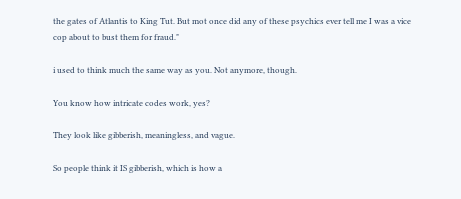the gates of Atlantis to King Tut. But mot once did any of these psychics ever tell me I was a vice cop about to bust them for fraud."

i used to think much the same way as you. Not anymore, though.

You know how intricate codes work, yes?

They look like gibberish, meaningless, and vague.

So people think it IS gibberish, which is how a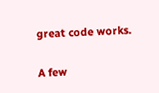great code works.

A few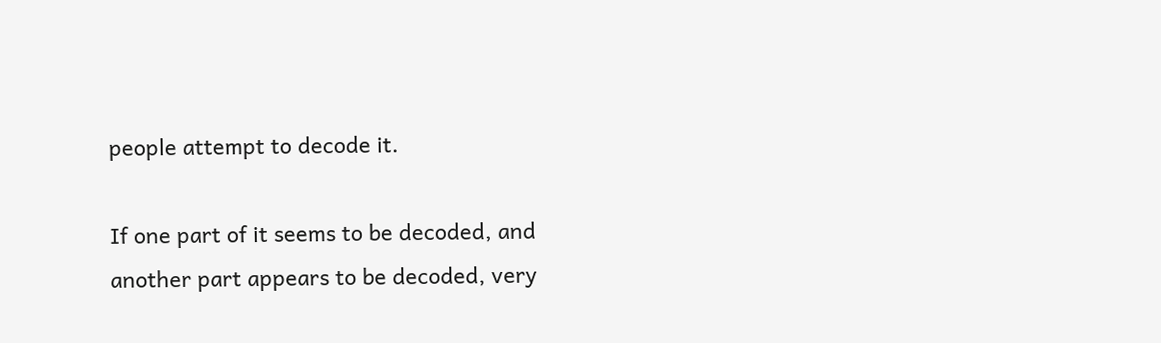people attempt to decode it.

If one part of it seems to be decoded, and another part appears to be decoded, very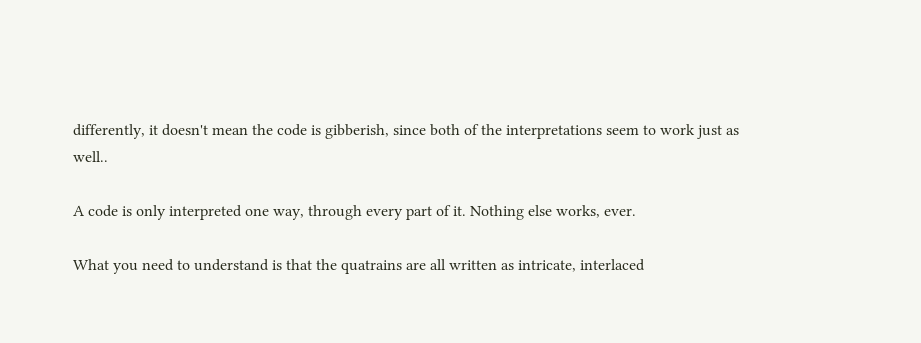differently, it doesn't mean the code is gibberish, since both of the interpretations seem to work just as well..

A code is only interpreted one way, through every part of it. Nothing else works, ever.

What you need to understand is that the quatrains are all written as intricate, interlaced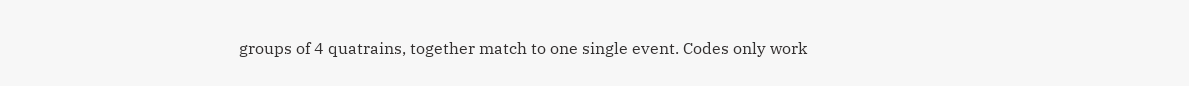groups of 4 quatrains, together match to one single event. Codes only work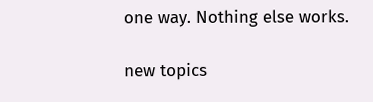one way. Nothing else works.

new topics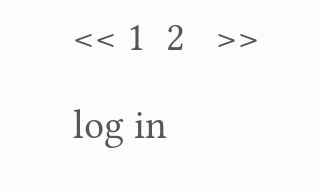<< 1  2   >>

log in